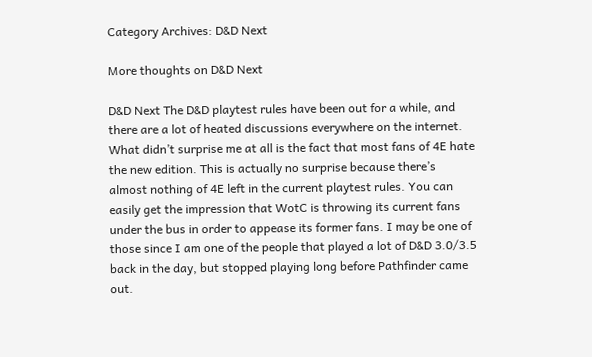Category Archives: D&D Next

More thoughts on D&D Next

D&D Next The D&D playtest rules have been out for a while, and there are a lot of heated discussions everywhere on the internet. What didn’t surprise me at all is the fact that most fans of 4E hate the new edition. This is actually no surprise because there’s almost nothing of 4E left in the current playtest rules. You can easily get the impression that WotC is throwing its current fans under the bus in order to appease its former fans. I may be one of those since I am one of the people that played a lot of D&D 3.0/3.5 back in the day, but stopped playing long before Pathfinder came out.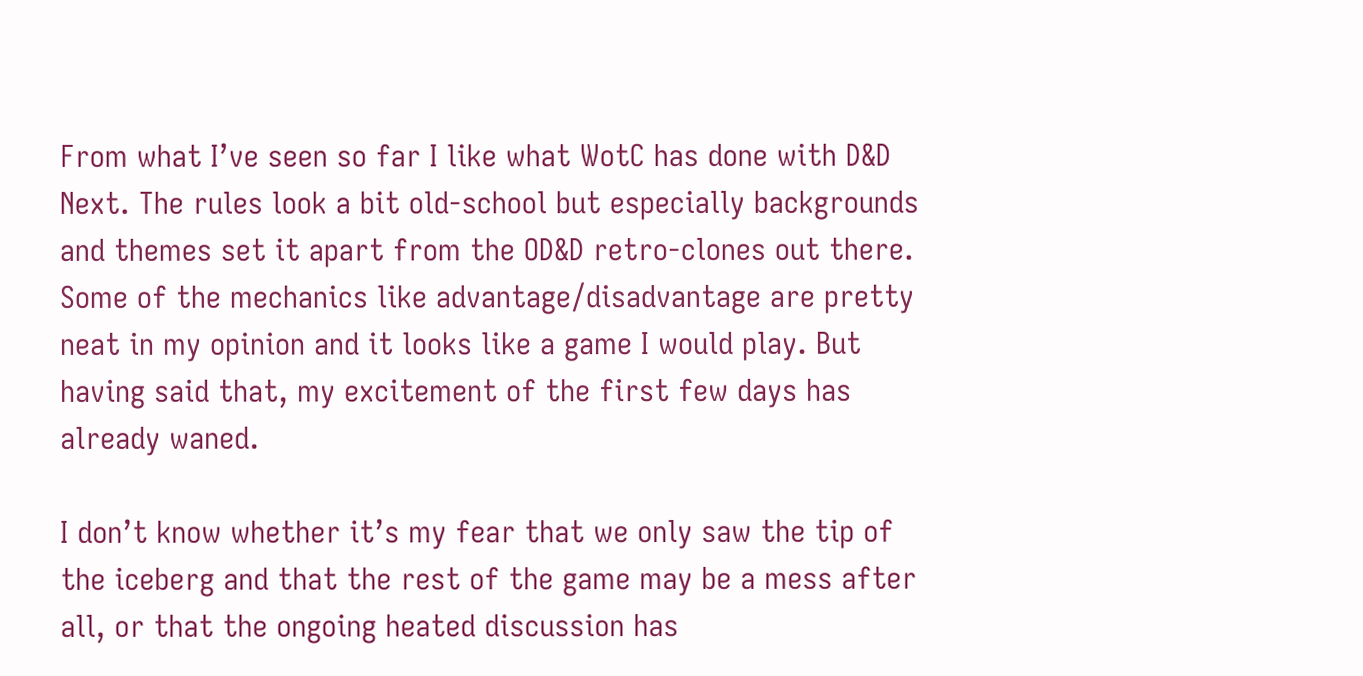From what I’ve seen so far I like what WotC has done with D&D Next. The rules look a bit old-school but especially backgrounds and themes set it apart from the OD&D retro-clones out there. Some of the mechanics like advantage/disadvantage are pretty neat in my opinion and it looks like a game I would play. But having said that, my excitement of the first few days has already waned.

I don’t know whether it’s my fear that we only saw the tip of the iceberg and that the rest of the game may be a mess after all, or that the ongoing heated discussion has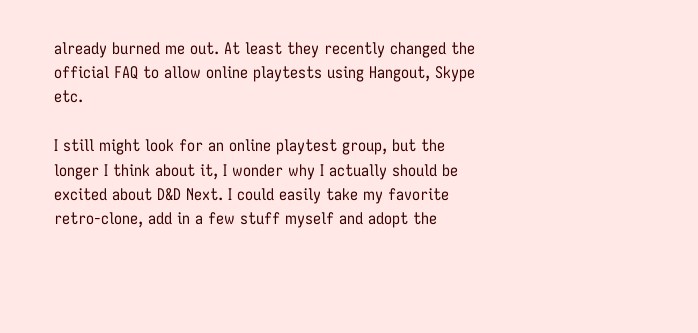already burned me out. At least they recently changed the official FAQ to allow online playtests using Hangout, Skype etc.

I still might look for an online playtest group, but the longer I think about it, I wonder why I actually should be excited about D&D Next. I could easily take my favorite retro-clone, add in a few stuff myself and adopt the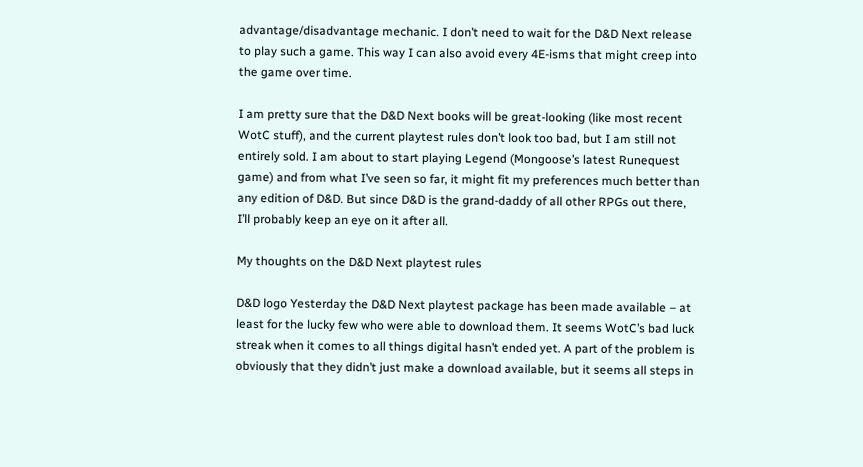advantage/disadvantage mechanic. I don’t need to wait for the D&D Next release to play such a game. This way I can also avoid every 4E-isms that might creep into the game over time.

I am pretty sure that the D&D Next books will be great-looking (like most recent WotC stuff), and the current playtest rules don’t look too bad, but I am still not entirely sold. I am about to start playing Legend (Mongoose’s latest Runequest game) and from what I’ve seen so far, it might fit my preferences much better than any edition of D&D. But since D&D is the grand-daddy of all other RPGs out there, I’ll probably keep an eye on it after all.

My thoughts on the D&D Next playtest rules

D&D logo Yesterday the D&D Next playtest package has been made available – at least for the lucky few who were able to download them. It seems WotC’s bad luck streak when it comes to all things digital hasn’t ended yet. A part of the problem is obviously that they didn’t just make a download available, but it seems all steps in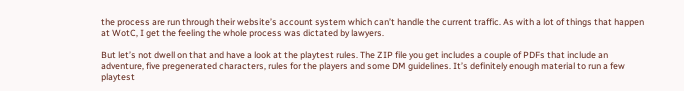the process are run through their website’s account system which can’t handle the current traffic. As with a lot of things that happen at WotC, I get the feeling the whole process was dictated by lawyers.

But let’s not dwell on that and have a look at the playtest rules. The ZIP file you get includes a couple of PDFs that include an adventure, five pregenerated characters, rules for the players and some DM guidelines. It’s definitely enough material to run a few playtest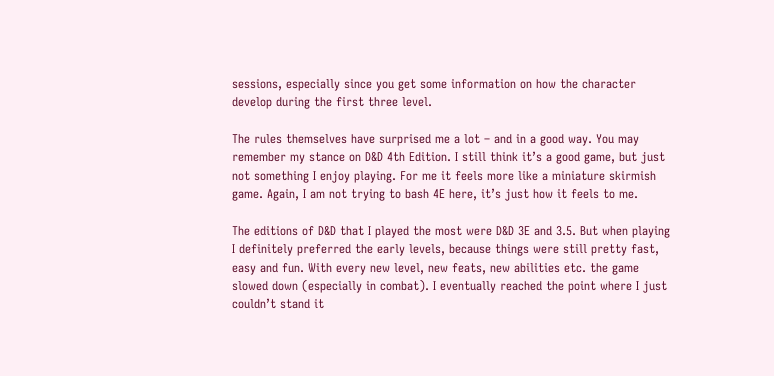sessions, especially since you get some information on how the character develop during the first three level.

The rules themselves have surprised me a lot – and in a good way. You may remember my stance on D&D 4th Edition. I still think it’s a good game, but just not something I enjoy playing. For me it feels more like a miniature skirmish game. Again, I am not trying to bash 4E here, it’s just how it feels to me.

The editions of D&D that I played the most were D&D 3E and 3.5. But when playing I definitely preferred the early levels, because things were still pretty fast, easy and fun. With every new level, new feats, new abilities etc. the game slowed down (especially in combat). I eventually reached the point where I just couldn’t stand it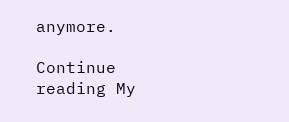anymore.

Continue reading My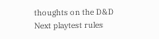thoughts on the D&D Next playtest rules